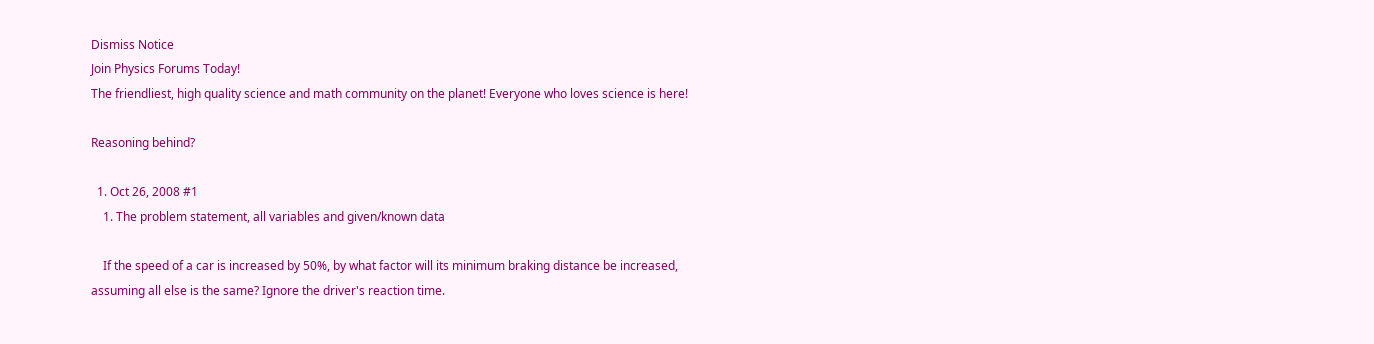Dismiss Notice
Join Physics Forums Today!
The friendliest, high quality science and math community on the planet! Everyone who loves science is here!

Reasoning behind?

  1. Oct 26, 2008 #1
    1. The problem statement, all variables and given/known data

    If the speed of a car is increased by 50%, by what factor will its minimum braking distance be increased, assuming all else is the same? Ignore the driver's reaction time.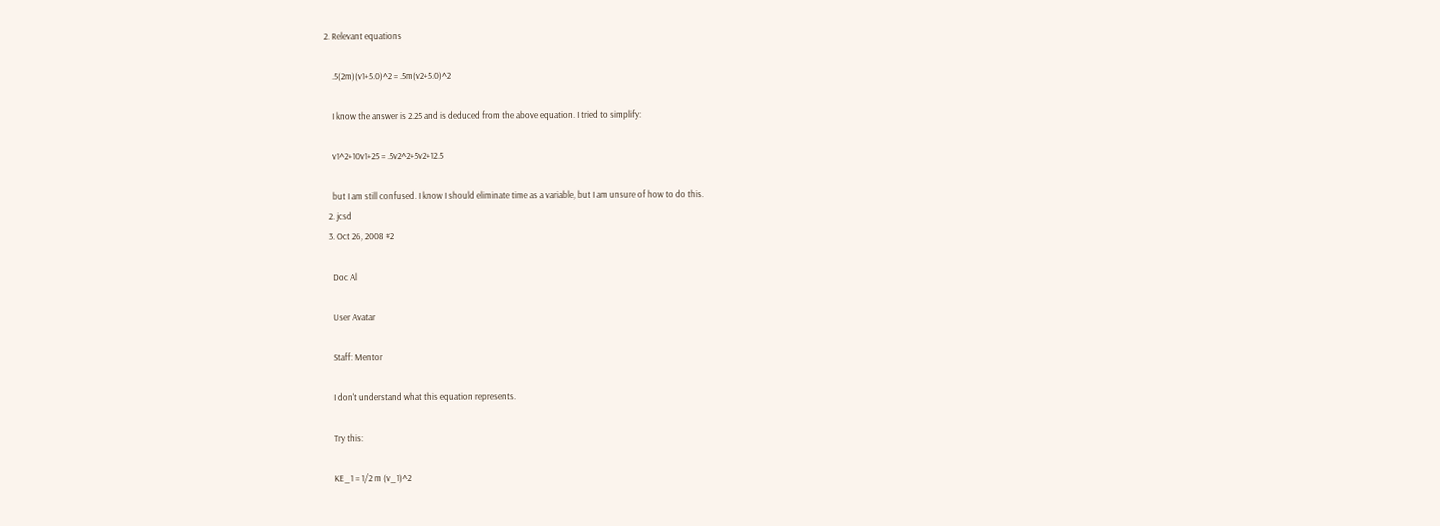2. Relevant equations

    .5(2m)(v1+5.0)^2 = .5m(v2+5.0)^2

    I know the answer is 2.25 and is deduced from the above equation. I tried to simplify:

    v1^2+10v1+25 = .5v2^2+5v2+12.5

    but I am still confused. I know I should eliminate time as a variable, but I am unsure of how to do this.
  2. jcsd
  3. Oct 26, 2008 #2

    Doc Al

    User Avatar

    Staff: Mentor

    I don't understand what this equation represents.

    Try this:

    KE_1 = 1/2 m (v_1)^2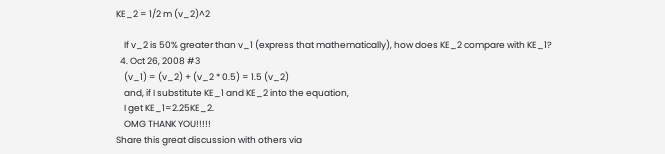KE_2 = 1/2 m (v_2)^2

    If v_2 is 50% greater than v_1 (express that mathematically), how does KE_2 compare with KE_1?
  4. Oct 26, 2008 #3
    (v_1) = (v_2) + (v_2 * 0.5) = 1.5 (v_2)
    and, if I substitute KE_1 and KE_2 into the equation,
    I get KE_1=2.25KE_2.
    OMG THANK YOU!!!!!
Share this great discussion with others via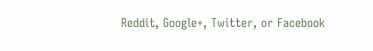Reddit, Google+, Twitter, or Facebook